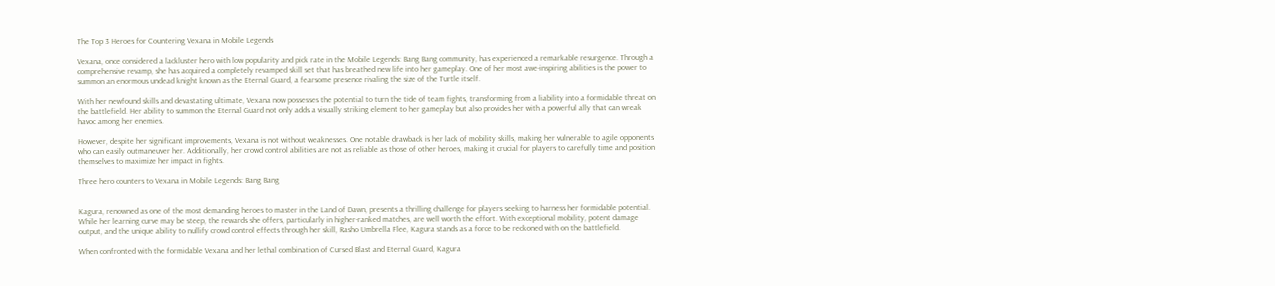The Top 3 Heroes for Countering Vexana in Mobile Legends

Vexana, once considered a lackluster hero with low popularity and pick rate in the Mobile Legends: Bang Bang community, has experienced a remarkable resurgence. Through a comprehensive revamp, she has acquired a completely revamped skill set that has breathed new life into her gameplay. One of her most awe-inspiring abilities is the power to summon an enormous undead knight known as the Eternal Guard, a fearsome presence rivaling the size of the Turtle itself.

With her newfound skills and devastating ultimate, Vexana now possesses the potential to turn the tide of team fights, transforming from a liability into a formidable threat on the battlefield. Her ability to summon the Eternal Guard not only adds a visually striking element to her gameplay but also provides her with a powerful ally that can wreak havoc among her enemies.

However, despite her significant improvements, Vexana is not without weaknesses. One notable drawback is her lack of mobility skills, making her vulnerable to agile opponents who can easily outmaneuver her. Additionally, her crowd control abilities are not as reliable as those of other heroes, making it crucial for players to carefully time and position themselves to maximize her impact in fights.

Three hero counters to Vexana in Mobile Legends: Bang Bang


Kagura, renowned as one of the most demanding heroes to master in the Land of Dawn, presents a thrilling challenge for players seeking to harness her formidable potential. While her learning curve may be steep, the rewards she offers, particularly in higher-ranked matches, are well worth the effort. With exceptional mobility, potent damage output, and the unique ability to nullify crowd control effects through her skill, Rasho Umbrella Flee, Kagura stands as a force to be reckoned with on the battlefield.

When confronted with the formidable Vexana and her lethal combination of Cursed Blast and Eternal Guard, Kagura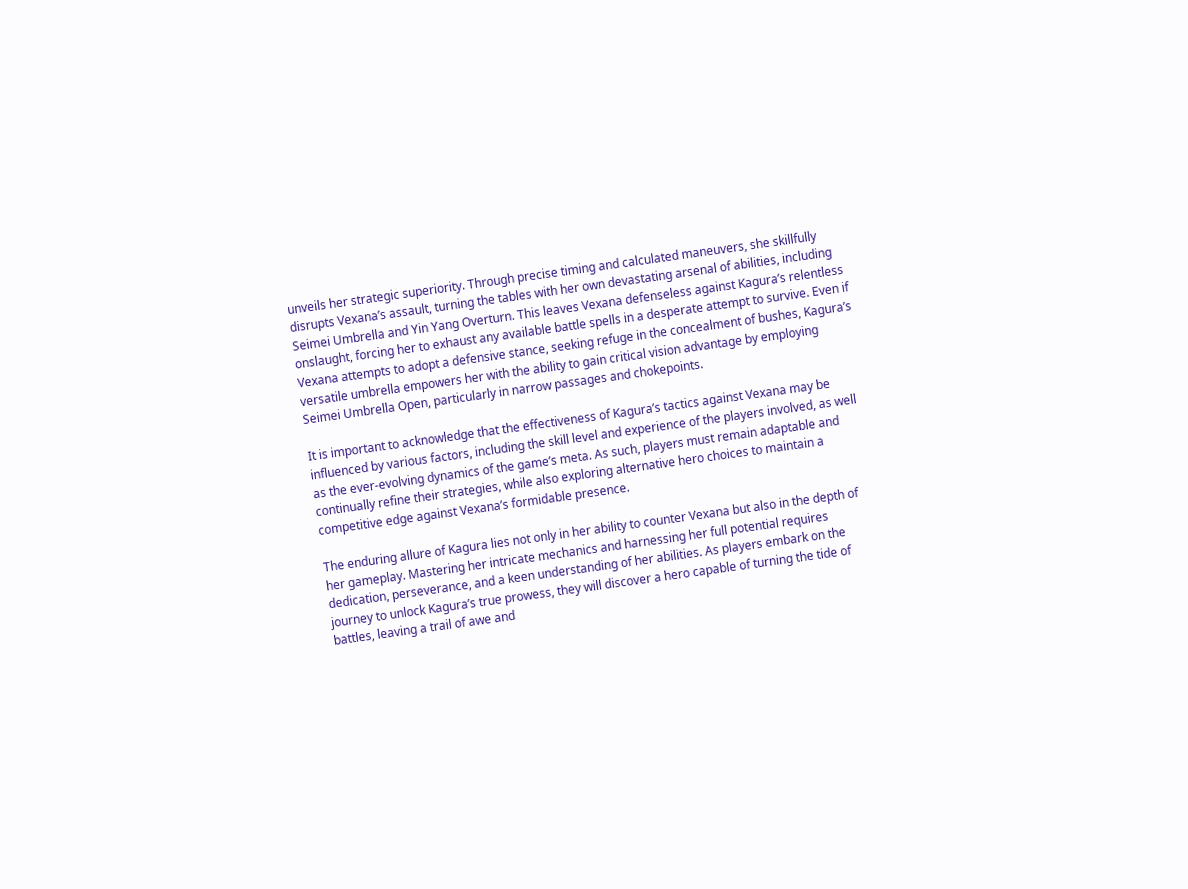unveils her strategic superiority. Through precise timing and calculated maneuvers, she skillfully disrupts Vexana’s assault, turning the tables with her own devastating arsenal of abilities, including Seimei Umbrella and Yin Yang Overturn. This leaves Vexana defenseless against Kagura’s relentless onslaught, forcing her to exhaust any available battle spells in a desperate attempt to survive. Even if Vexana attempts to adopt a defensive stance, seeking refuge in the concealment of bushes, Kagura’s versatile umbrella empowers her with the ability to gain critical vision advantage by employing Seimei Umbrella Open, particularly in narrow passages and chokepoints.

It is important to acknowledge that the effectiveness of Kagura’s tactics against Vexana may be influenced by various factors, including the skill level and experience of the players involved, as well as the ever-evolving dynamics of the game’s meta. As such, players must remain adaptable and continually refine their strategies, while also exploring alternative hero choices to maintain a competitive edge against Vexana’s formidable presence.

The enduring allure of Kagura lies not only in her ability to counter Vexana but also in the depth of her gameplay. Mastering her intricate mechanics and harnessing her full potential requires dedication, perseverance, and a keen understanding of her abilities. As players embark on the journey to unlock Kagura’s true prowess, they will discover a hero capable of turning the tide of battles, leaving a trail of awe and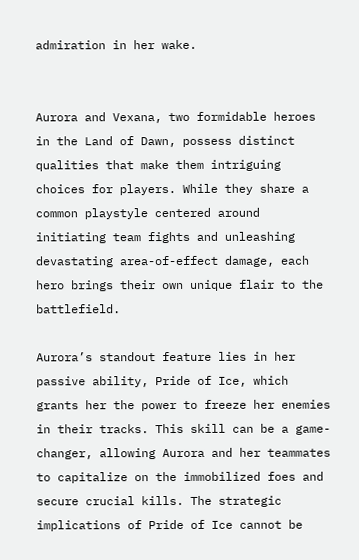admiration in her wake.


Aurora and Vexana, two formidable heroes in the Land of Dawn, possess distinct qualities that make them intriguing choices for players. While they share a common playstyle centered around initiating team fights and unleashing devastating area-of-effect damage, each hero brings their own unique flair to the battlefield.

Aurora’s standout feature lies in her passive ability, Pride of Ice, which grants her the power to freeze her enemies in their tracks. This skill can be a game-changer, allowing Aurora and her teammates to capitalize on the immobilized foes and secure crucial kills. The strategic implications of Pride of Ice cannot be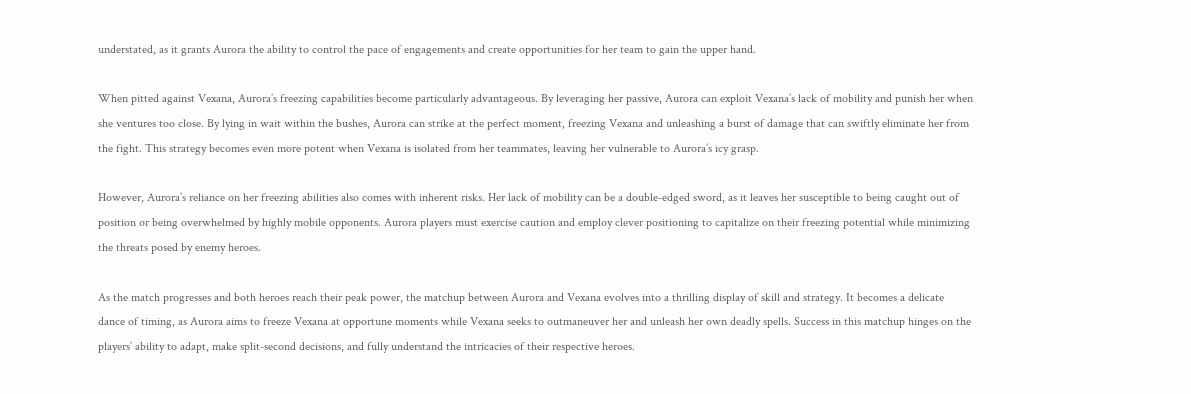understated, as it grants Aurora the ability to control the pace of engagements and create opportunities for her team to gain the upper hand.

When pitted against Vexana, Aurora’s freezing capabilities become particularly advantageous. By leveraging her passive, Aurora can exploit Vexana’s lack of mobility and punish her when she ventures too close. By lying in wait within the bushes, Aurora can strike at the perfect moment, freezing Vexana and unleashing a burst of damage that can swiftly eliminate her from the fight. This strategy becomes even more potent when Vexana is isolated from her teammates, leaving her vulnerable to Aurora’s icy grasp.

However, Aurora’s reliance on her freezing abilities also comes with inherent risks. Her lack of mobility can be a double-edged sword, as it leaves her susceptible to being caught out of position or being overwhelmed by highly mobile opponents. Aurora players must exercise caution and employ clever positioning to capitalize on their freezing potential while minimizing the threats posed by enemy heroes.

As the match progresses and both heroes reach their peak power, the matchup between Aurora and Vexana evolves into a thrilling display of skill and strategy. It becomes a delicate dance of timing, as Aurora aims to freeze Vexana at opportune moments while Vexana seeks to outmaneuver her and unleash her own deadly spells. Success in this matchup hinges on the players’ ability to adapt, make split-second decisions, and fully understand the intricacies of their respective heroes.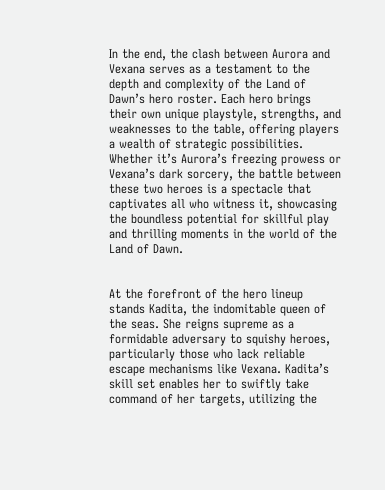In the end, the clash between Aurora and Vexana serves as a testament to the depth and complexity of the Land of Dawn’s hero roster. Each hero brings their own unique playstyle, strengths, and weaknesses to the table, offering players a wealth of strategic possibilities. Whether it’s Aurora’s freezing prowess or Vexana’s dark sorcery, the battle between these two heroes is a spectacle that captivates all who witness it, showcasing the boundless potential for skillful play and thrilling moments in the world of the Land of Dawn.


At the forefront of the hero lineup stands Kadita, the indomitable queen of the seas. She reigns supreme as a formidable adversary to squishy heroes, particularly those who lack reliable escape mechanisms like Vexana. Kadita’s skill set enables her to swiftly take command of her targets, utilizing the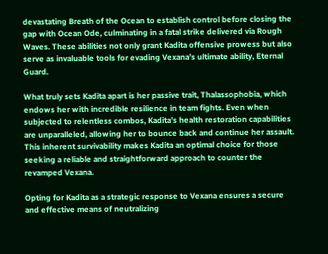devastating Breath of the Ocean to establish control before closing the gap with Ocean Ode, culminating in a fatal strike delivered via Rough Waves. These abilities not only grant Kadita offensive prowess but also serve as invaluable tools for evading Vexana’s ultimate ability, Eternal Guard.

What truly sets Kadita apart is her passive trait, Thalassophobia, which endows her with incredible resilience in team fights. Even when subjected to relentless combos, Kadita’s health restoration capabilities are unparalleled, allowing her to bounce back and continue her assault. This inherent survivability makes Kadita an optimal choice for those seeking a reliable and straightforward approach to counter the revamped Vexana.

Opting for Kadita as a strategic response to Vexana ensures a secure and effective means of neutralizing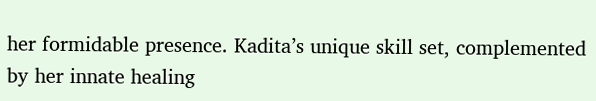her formidable presence. Kadita’s unique skill set, complemented by her innate healing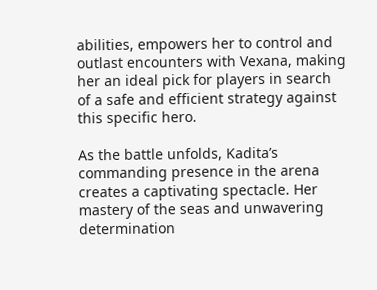abilities, empowers her to control and outlast encounters with Vexana, making her an ideal pick for players in search of a safe and efficient strategy against this specific hero.

As the battle unfolds, Kadita’s commanding presence in the arena creates a captivating spectacle. Her mastery of the seas and unwavering determination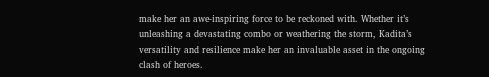make her an awe-inspiring force to be reckoned with. Whether it’s unleashing a devastating combo or weathering the storm, Kadita’s versatility and resilience make her an invaluable asset in the ongoing clash of heroes.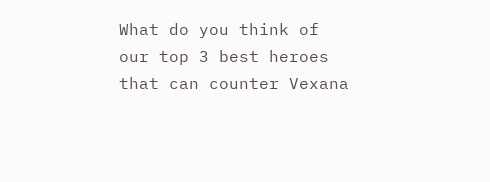What do you think of our top 3 best heroes that can counter Vexana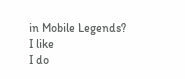in Mobile Legends?
I like
I do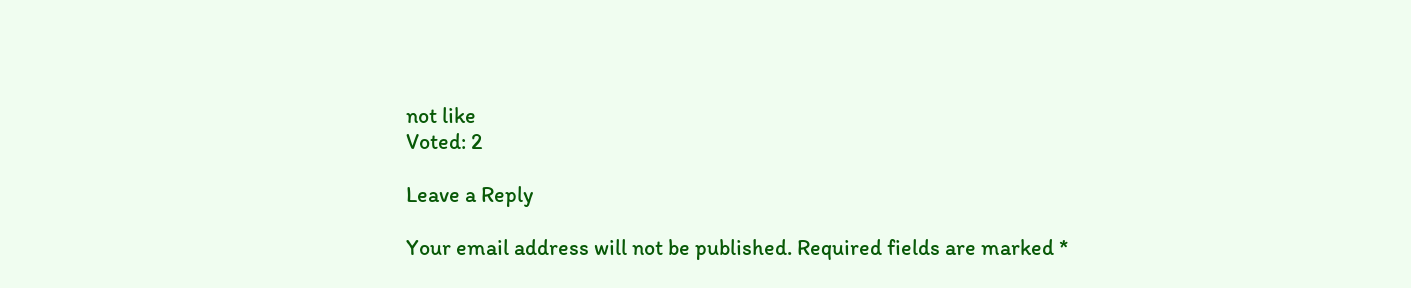not like
Voted: 2

Leave a Reply

Your email address will not be published. Required fields are marked *